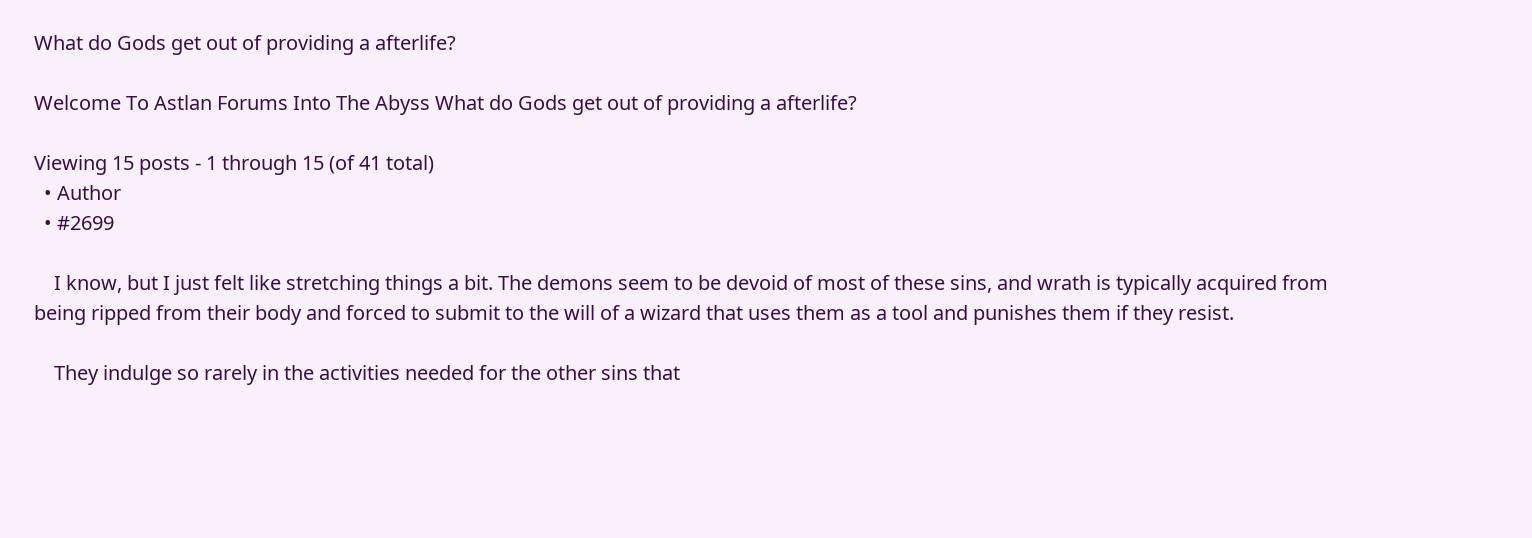What do Gods get out of providing a afterlife?

Welcome To Astlan Forums Into The Abyss What do Gods get out of providing a afterlife?

Viewing 15 posts - 1 through 15 (of 41 total)
  • Author
  • #2699

    I know, but I just felt like stretching things a bit. The demons seem to be devoid of most of these sins, and wrath is typically acquired from being ripped from their body and forced to submit to the will of a wizard that uses them as a tool and punishes them if they resist.

    They indulge so rarely in the activities needed for the other sins that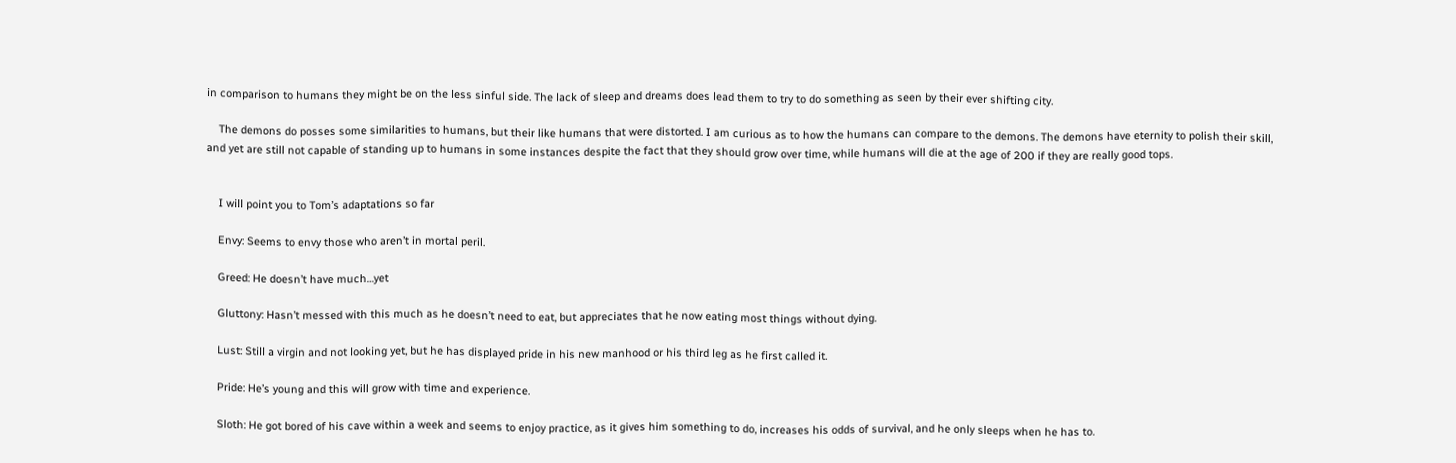in comparison to humans they might be on the less sinful side. The lack of sleep and dreams does lead them to try to do something as seen by their ever shifting city.

    The demons do posses some similarities to humans, but their like humans that were distorted. I am curious as to how the humans can compare to the demons. The demons have eternity to polish their skill, and yet are still not capable of standing up to humans in some instances despite the fact that they should grow over time, while humans will die at the age of 200 if they are really good tops.


    I will point you to Tom’s adaptations so far

    Envy: Seems to envy those who aren’t in mortal peril.

    Greed: He doesn’t have much…yet

    Gluttony: Hasn’t messed with this much as he doesn’t need to eat, but appreciates that he now eating most things without dying.

    Lust: Still a virgin and not looking yet, but he has displayed pride in his new manhood or his third leg as he first called it.

    Pride: He’s young and this will grow with time and experience.

    Sloth: He got bored of his cave within a week and seems to enjoy practice, as it gives him something to do, increases his odds of survival, and he only sleeps when he has to.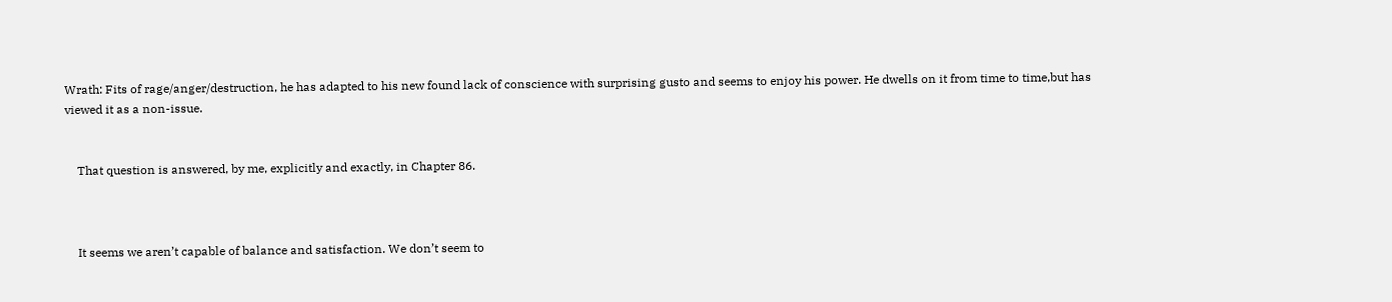Wrath: Fits of rage/anger/destruction, he has adapted to his new found lack of conscience with surprising gusto and seems to enjoy his power. He dwells on it from time to time,but has viewed it as a non-issue.


    That question is answered, by me, explicitly and exactly, in Chapter 86.



    It seems we aren’t capable of balance and satisfaction. We don’t seem to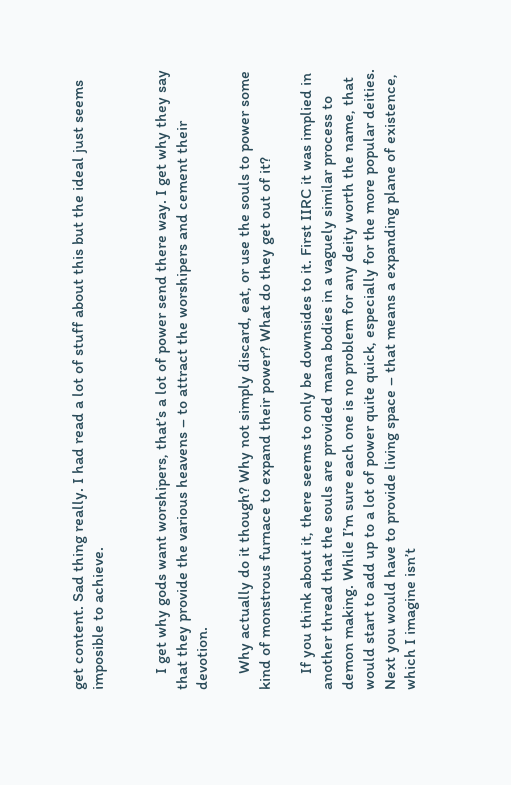get content. Sad thing really. I had read a lot of stuff about this but the ideal just seems imposible to achieve.


    I get why gods want worshipers, that’s a lot of power send there way. I get why they say that they provide the various heavens – to attract the worshipers and cement their devotion.

    Why actually do it though? Why not simply discard, eat, or use the souls to power some kind of monstrous furnace to expand their power? What do they get out of it?

    If you think about it, there seems to only be downsides to it. First IIRC it was implied in another thread that the souls are provided mana bodies in a vaguely similar process to demon making. While I’m sure each one is no problem for any deity worth the name, that would start to add up to a lot of power quite quick, especially for the more popular deities. Next you would have to provide living space – that means a expanding plane of existence, which I imagine isn’t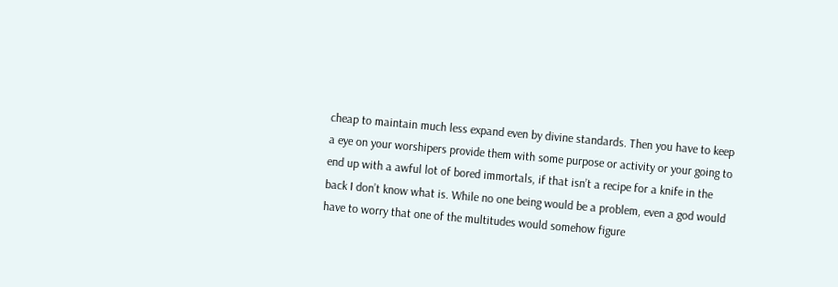cheap to maintain much less expand even by divine standards. Then you have to keep a eye on your worshipers provide them with some purpose or activity or your going to end up with a awful lot of bored immortals, if that isn’t a recipe for a knife in the back I don’t know what is. While no one being would be a problem, even a god would have to worry that one of the multitudes would somehow figure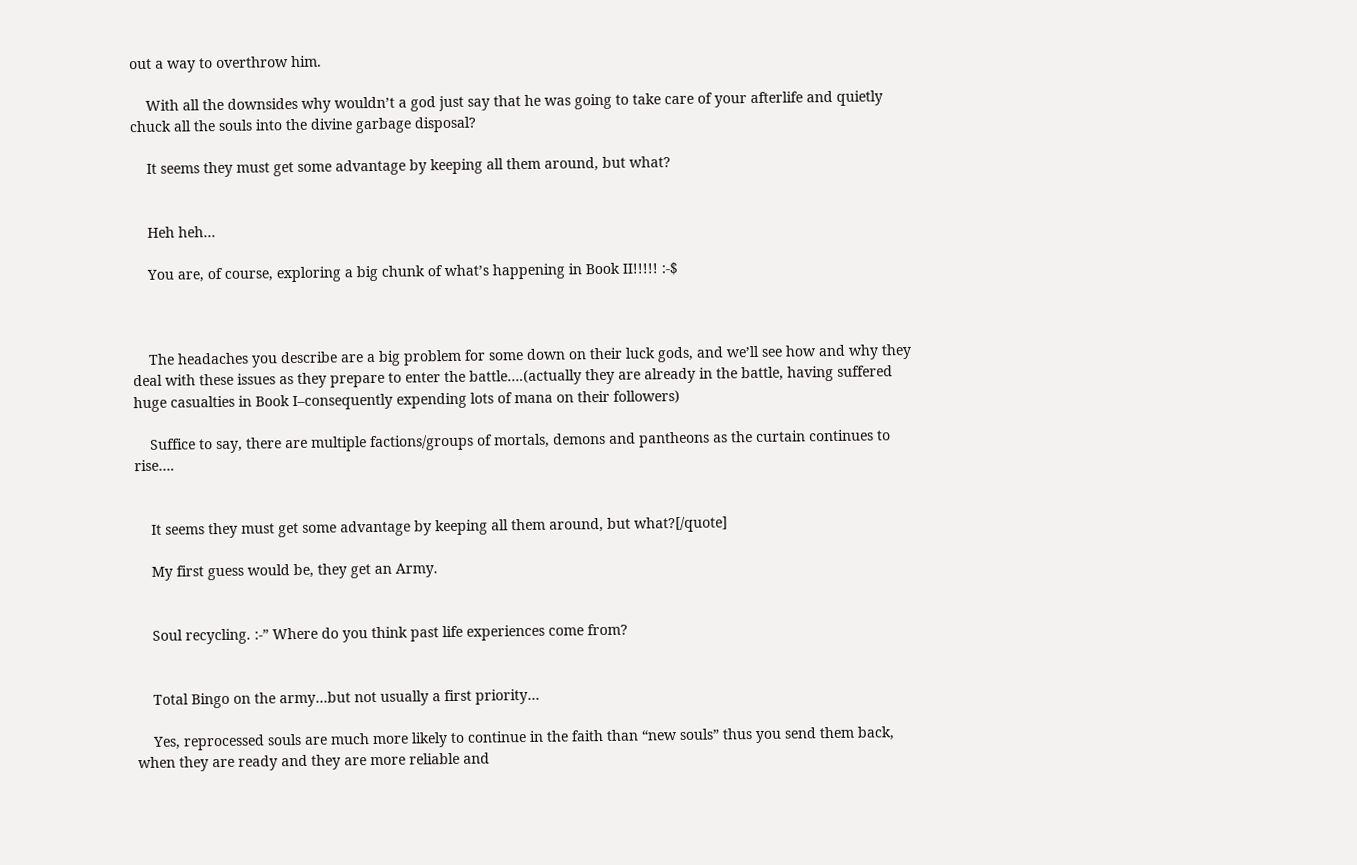out a way to overthrow him.

    With all the downsides why wouldn’t a god just say that he was going to take care of your afterlife and quietly chuck all the souls into the divine garbage disposal?

    It seems they must get some advantage by keeping all them around, but what?


    Heh heh…

    You are, of course, exploring a big chunk of what’s happening in Book II!!!!! :-$



    The headaches you describe are a big problem for some down on their luck gods, and we’ll see how and why they deal with these issues as they prepare to enter the battle….(actually they are already in the battle, having suffered huge casualties in Book I–consequently expending lots of mana on their followers)

    Suffice to say, there are multiple factions/groups of mortals, demons and pantheons as the curtain continues to rise….


    It seems they must get some advantage by keeping all them around, but what?[/quote]

    My first guess would be, they get an Army.


    Soul recycling. :-” Where do you think past life experiences come from?


    Total Bingo on the army…but not usually a first priority…

    Yes, reprocessed souls are much more likely to continue in the faith than “new souls” thus you send them back, when they are ready and they are more reliable and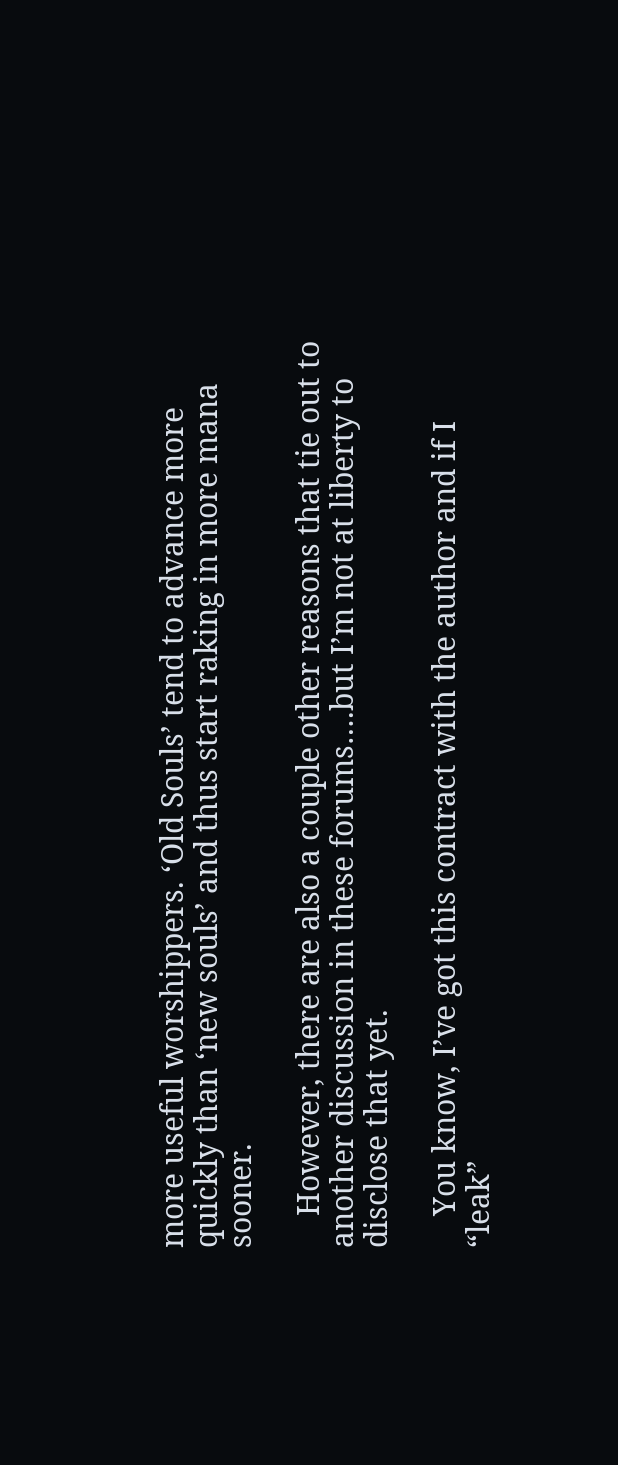more useful worshippers. ‘Old Souls’ tend to advance more quickly than ‘new souls’ and thus start raking in more mana sooner.

    However, there are also a couple other reasons that tie out to another discussion in these forums….but I’m not at liberty to disclose that yet.

    You know, I’ve got this contract with the author and if I “leak”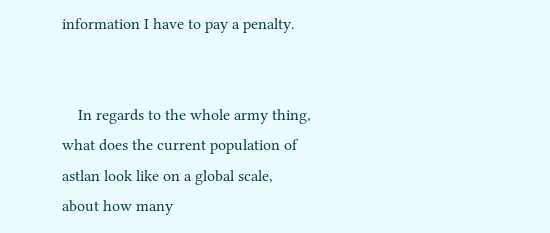information I have to pay a penalty.


    In regards to the whole army thing, what does the current population of astlan look like on a global scale, about how many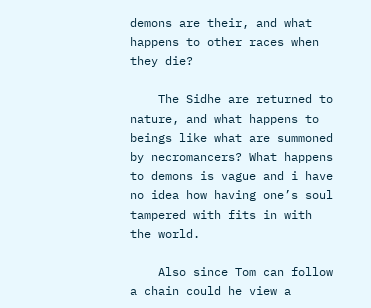demons are their, and what happens to other races when they die?

    The Sidhe are returned to nature, and what happens to beings like what are summoned by necromancers? What happens to demons is vague and i have no idea how having one’s soul tampered with fits in with the world.

    Also since Tom can follow a chain could he view a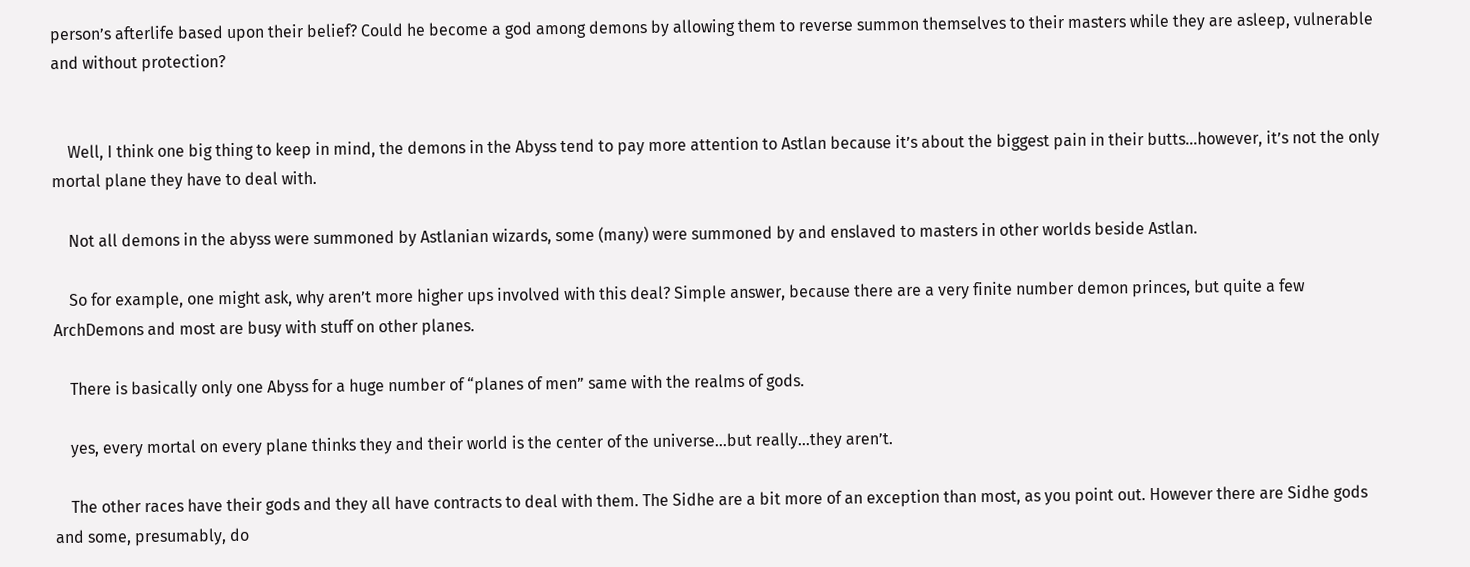person’s afterlife based upon their belief? Could he become a god among demons by allowing them to reverse summon themselves to their masters while they are asleep, vulnerable and without protection?


    Well, I think one big thing to keep in mind, the demons in the Abyss tend to pay more attention to Astlan because it’s about the biggest pain in their butts…however, it’s not the only mortal plane they have to deal with.

    Not all demons in the abyss were summoned by Astlanian wizards, some (many) were summoned by and enslaved to masters in other worlds beside Astlan.

    So for example, one might ask, why aren’t more higher ups involved with this deal? Simple answer, because there are a very finite number demon princes, but quite a few ArchDemons and most are busy with stuff on other planes.

    There is basically only one Abyss for a huge number of “planes of men” same with the realms of gods.

    yes, every mortal on every plane thinks they and their world is the center of the universe…but really…they aren’t.

    The other races have their gods and they all have contracts to deal with them. The Sidhe are a bit more of an exception than most, as you point out. However there are Sidhe gods and some, presumably, do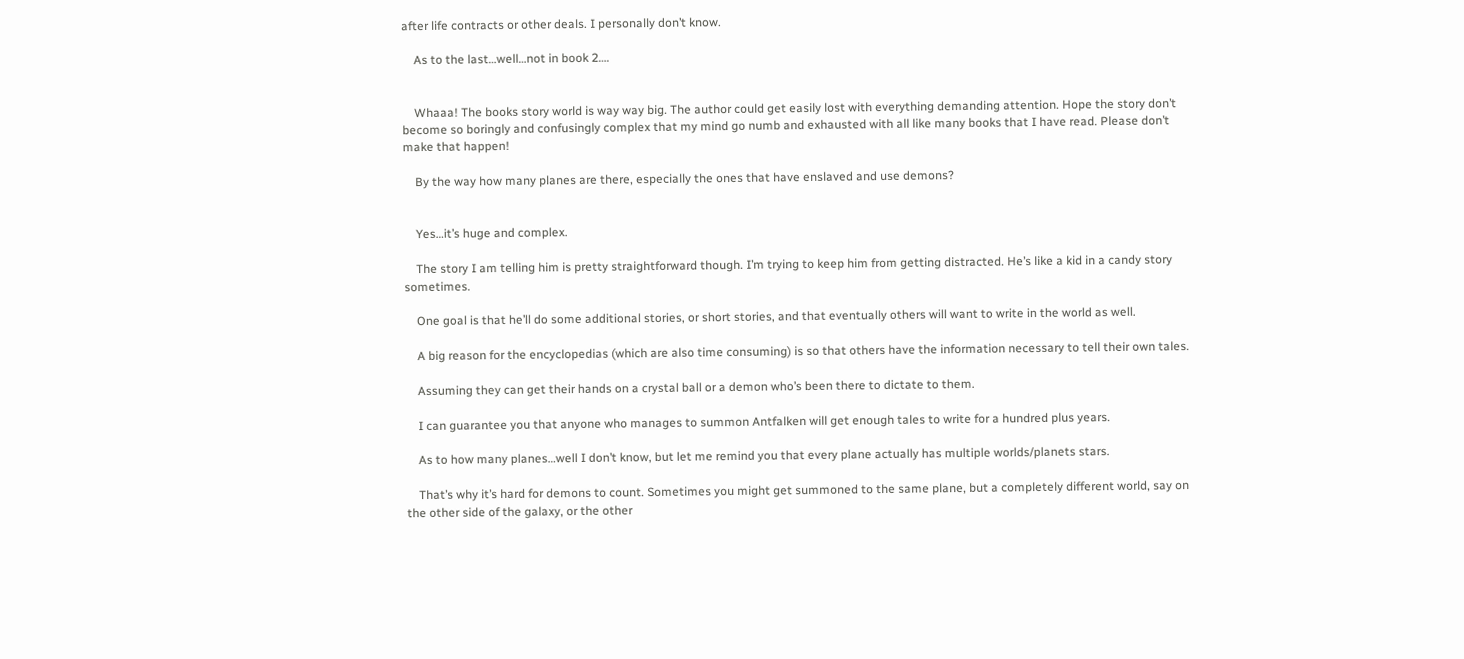after life contracts or other deals. I personally don’t know.

    As to the last…well…not in book 2….


    Whaaa! The books story world is way way big. The author could get easily lost with everything demanding attention. Hope the story don’t become so boringly and confusingly complex that my mind go numb and exhausted with all like many books that I have read. Please don’t make that happen!

    By the way how many planes are there, especially the ones that have enslaved and use demons?


    Yes…it’s huge and complex.

    The story I am telling him is pretty straightforward though. I’m trying to keep him from getting distracted. He’s like a kid in a candy story sometimes.

    One goal is that he’ll do some additional stories, or short stories, and that eventually others will want to write in the world as well.

    A big reason for the encyclopedias (which are also time consuming) is so that others have the information necessary to tell their own tales.

    Assuming they can get their hands on a crystal ball or a demon who’s been there to dictate to them.

    I can guarantee you that anyone who manages to summon Antfalken will get enough tales to write for a hundred plus years.

    As to how many planes…well I don’t know, but let me remind you that every plane actually has multiple worlds/planets stars.

    That’s why it’s hard for demons to count. Sometimes you might get summoned to the same plane, but a completely different world, say on the other side of the galaxy, or the other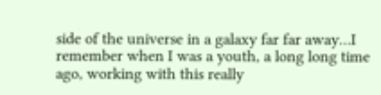side of the universe in a galaxy far far away…I remember when I was a youth, a long long time ago, working with this really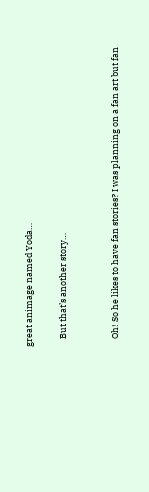great animage named Yoda…

    But that’s another story…


    Oh! So he likes to have fan stories? I was planning on a fan art but fan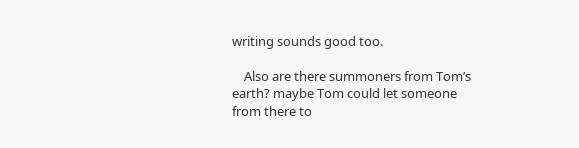writing sounds good too.

    Also are there summoners from Tom’s earth? maybe Tom could let someone from there to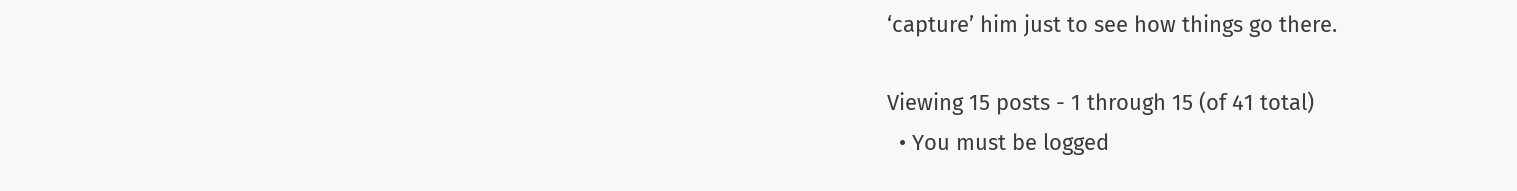‘capture’ him just to see how things go there.

Viewing 15 posts - 1 through 15 (of 41 total)
  • You must be logged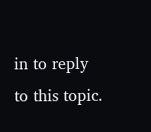in to reply to this topic.